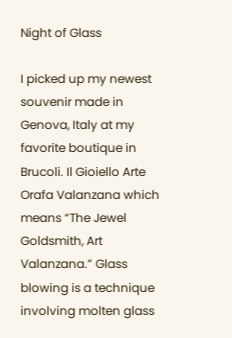Night of Glass

I picked up my newest souvenir made in Genova, Italy at my favorite boutique in Brucoli. Il Gioiello Arte Orafa Valanzana which means “The Jewel Goldsmith, Art Valanzana.” Glass blowing is a technique involving molten glass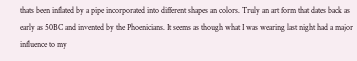thats been inflated by a pipe incorporated into different shapes an colors. Truly an art form that dates back as early as 50BC and invented by the Phoenicians. It seems as though what I was wearing last night had a major influence to my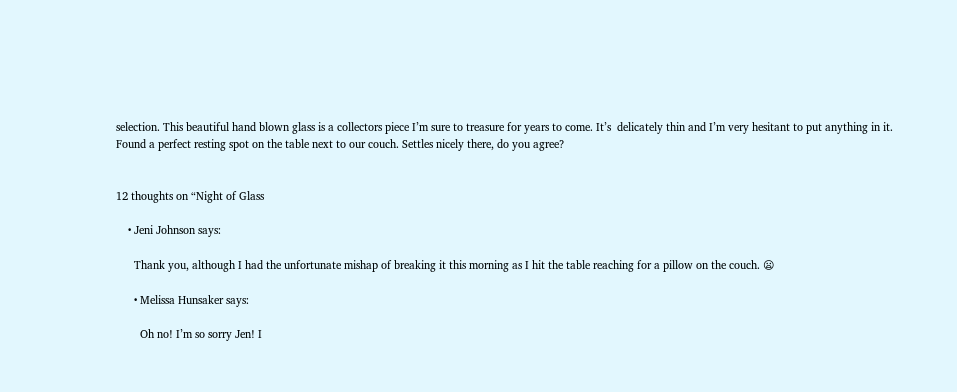selection. This beautiful hand blown glass is a collectors piece I’m sure to treasure for years to come. It’s  delicately thin and I’m very hesitant to put anything in it. Found a perfect resting spot on the table next to our couch. Settles nicely there, do you agree?


12 thoughts on “Night of Glass

    • Jeni Johnson says:

      Thank you, although I had the unfortunate mishap of breaking it this morning as I hit the table reaching for a pillow on the couch. 😦

      • Melissa Hunsaker says:

        Oh no! I’m so sorry Jen! I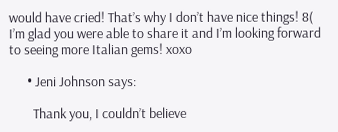would have cried! That’s why I don’t have nice things! 8( I’m glad you were able to share it and I’m looking forward to seeing more Italian gems! xoxo

      • Jeni Johnson says:

        Thank you, I couldn’t believe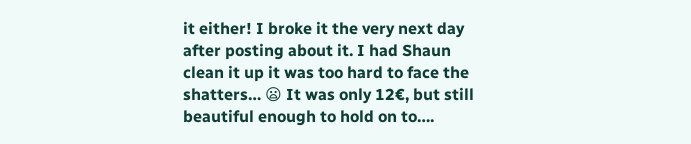it either! I broke it the very next day after posting about it. I had Shaun clean it up it was too hard to face the shatters… 😦 It was only 12€, but still beautiful enough to hold on to….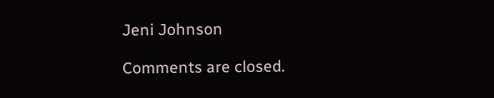Jeni Johnson

Comments are closed.